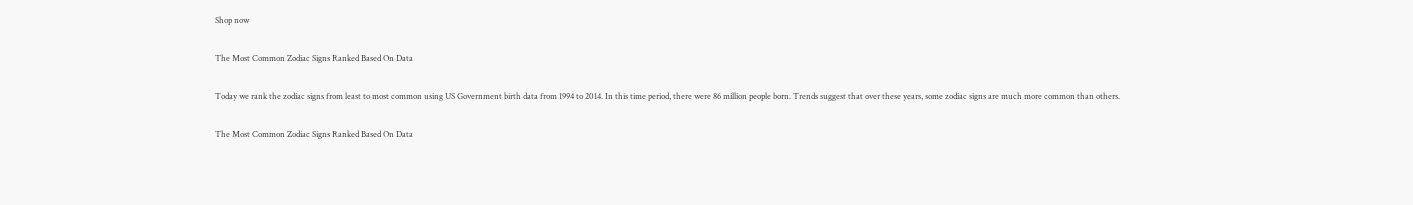Shop now

The Most Common Zodiac Signs Ranked Based On Data

Today we rank the zodiac signs from least to most common using US Government birth data from 1994 to 2014. In this time period, there were 86 million people born. Trends suggest that over these years, some zodiac signs are much more common than others.

The Most Common Zodiac Signs Ranked Based On Data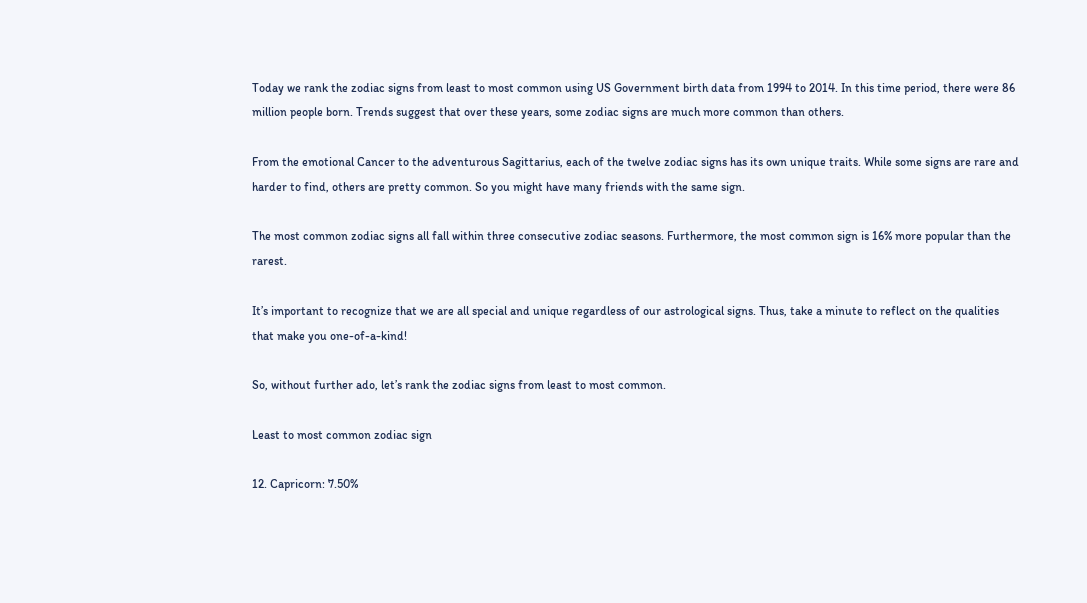Today we rank the zodiac signs from least to most common using US Government birth data from 1994 to 2014. In this time period, there were 86 million people born. Trends suggest that over these years, some zodiac signs are much more common than others.

From the emotional Cancer to the adventurous Sagittarius, each of the twelve zodiac signs has its own unique traits. While some signs are rare and harder to find, others are pretty common. So you might have many friends with the same sign.

The most common zodiac signs all fall within three consecutive zodiac seasons. Furthermore, the most common sign is 16% more popular than the rarest.

It’s important to recognize that we are all special and unique regardless of our astrological signs. Thus, take a minute to reflect on the qualities that make you one-of-a-kind!

So, without further ado, let’s rank the zodiac signs from least to most common.

Least to most common zodiac sign

12. Capricorn: 7.50%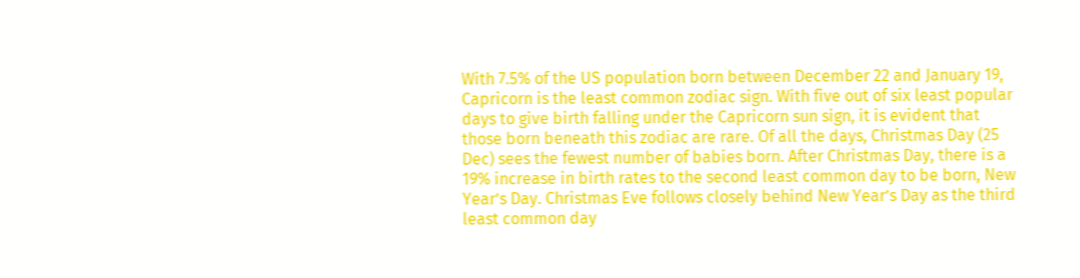With 7.5% of the US population born between December 22 and January 19, Capricorn is the least common zodiac sign. With five out of six least popular days to give birth falling under the Capricorn sun sign, it is evident that those born beneath this zodiac are rare. Of all the days, Christmas Day (25 Dec) sees the fewest number of babies born. After Christmas Day, there is a 19% increase in birth rates to the second least common day to be born, New Year’s Day. Christmas Eve follows closely behind New Year’s Day as the third least common day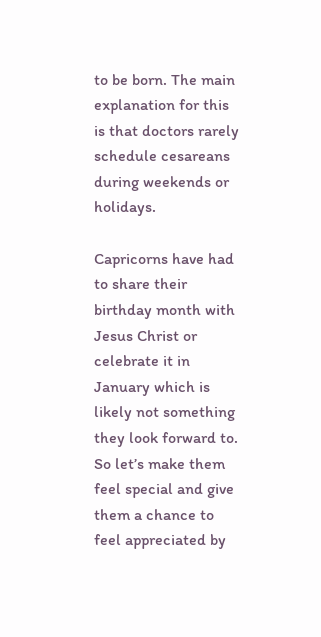to be born. The main explanation for this is that doctors rarely schedule cesareans during weekends or holidays.

Capricorns have had to share their birthday month with Jesus Christ or celebrate it in January which is likely not something they look forward to. So let’s make them feel special and give them a chance to feel appreciated by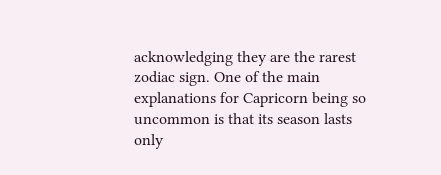acknowledging they are the rarest zodiac sign. One of the main explanations for Capricorn being so uncommon is that its season lasts only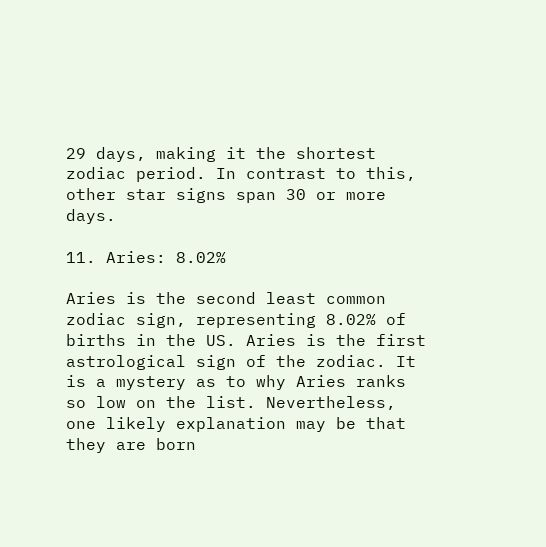29 days, making it the shortest zodiac period. In contrast to this, other star signs span 30 or more days.

11. Aries: 8.02%

Aries is the second least common zodiac sign, representing 8.02% of births in the US. Aries is the first astrological sign of the zodiac. It is a mystery as to why Aries ranks so low on the list. Nevertheless, one likely explanation may be that they are born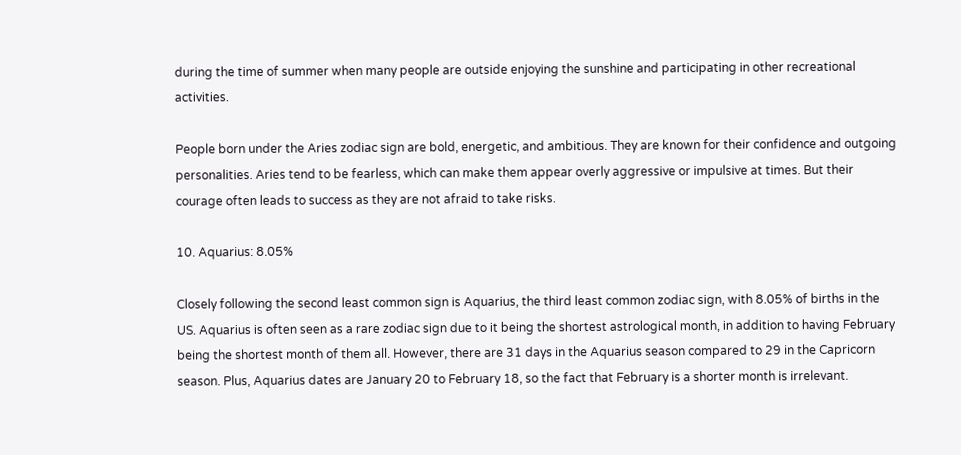during the time of summer when many people are outside enjoying the sunshine and participating in other recreational activities.

People born under the Aries zodiac sign are bold, energetic, and ambitious. They are known for their confidence and outgoing personalities. Aries tend to be fearless, which can make them appear overly aggressive or impulsive at times. But their courage often leads to success as they are not afraid to take risks.

10. Aquarius: 8.05%

Closely following the second least common sign is Aquarius, the third least common zodiac sign, with 8.05% of births in the US. Aquarius is often seen as a rare zodiac sign due to it being the shortest astrological month, in addition to having February being the shortest month of them all. However, there are 31 days in the Aquarius season compared to 29 in the Capricorn season. Plus, Aquarius dates are January 20 to February 18, so the fact that February is a shorter month is irrelevant.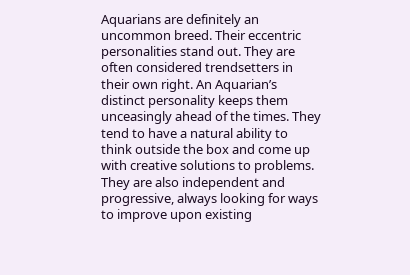Aquarians are definitely an uncommon breed. Their eccentric personalities stand out. They are often considered trendsetters in their own right. An Aquarian’s distinct personality keeps them unceasingly ahead of the times. They tend to have a natural ability to think outside the box and come up with creative solutions to problems. They are also independent and progressive, always looking for ways to improve upon existing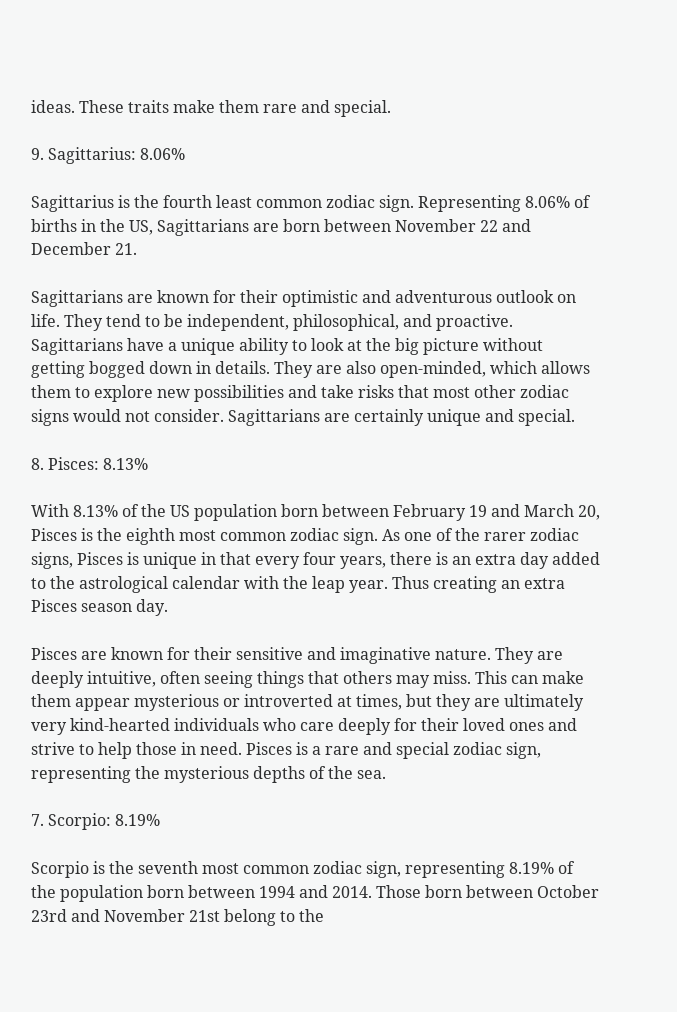ideas. These traits make them rare and special.

9. Sagittarius: 8.06%

Sagittarius is the fourth least common zodiac sign. Representing 8.06% of births in the US, Sagittarians are born between November 22 and December 21.

Sagittarians are known for their optimistic and adventurous outlook on life. They tend to be independent, philosophical, and proactive. Sagittarians have a unique ability to look at the big picture without getting bogged down in details. They are also open-minded, which allows them to explore new possibilities and take risks that most other zodiac signs would not consider. Sagittarians are certainly unique and special.

8. Pisces: 8.13%

With 8.13% of the US population born between February 19 and March 20, Pisces is the eighth most common zodiac sign. As one of the rarer zodiac signs, Pisces is unique in that every four years, there is an extra day added to the astrological calendar with the leap year. Thus creating an extra Pisces season day.

Pisces are known for their sensitive and imaginative nature. They are deeply intuitive, often seeing things that others may miss. This can make them appear mysterious or introverted at times, but they are ultimately very kind-hearted individuals who care deeply for their loved ones and strive to help those in need. Pisces is a rare and special zodiac sign, representing the mysterious depths of the sea.

7. Scorpio: 8.19%

Scorpio is the seventh most common zodiac sign, representing 8.19% of the population born between 1994 and 2014. Those born between October 23rd and November 21st belong to the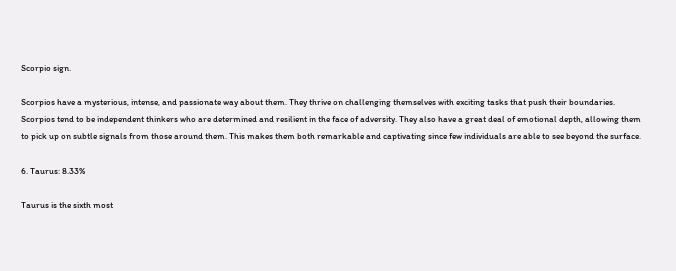Scorpio sign.

Scorpios have a mysterious, intense, and passionate way about them. They thrive on challenging themselves with exciting tasks that push their boundaries. Scorpios tend to be independent thinkers who are determined and resilient in the face of adversity. They also have a great deal of emotional depth, allowing them to pick up on subtle signals from those around them. This makes them both remarkable and captivating since few individuals are able to see beyond the surface.

6. Taurus: 8.33%

Taurus is the sixth most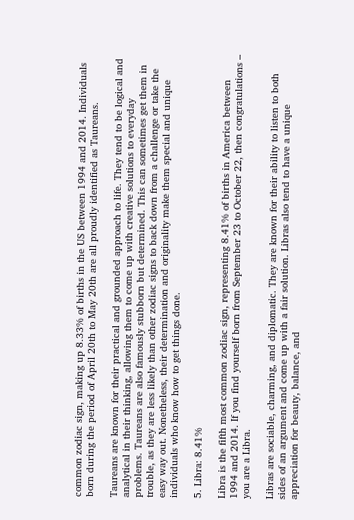common zodiac sign, making up 8.33% of births in the US between 1994 and 2014. Individuals born during the period of April 20th to May 20th are all proudly identified as Taureans.

Taureans are known for their practical and grounded approach to life. They tend to be logical and analytical in their thinking, allowing them to come up with creative solutions to everyday problems. Taureans are also famously stubborn but determined. This can sometimes get them in trouble, as they are less likely than other zodiac signs to back down from a challenge or take the easy way out. Nonetheless, their determination and originality make them special and unique individuals who know how to get things done.

5. Libra: 8.41%

Libra is the fifth most common zodiac sign, representing 8.41% of births in America between 1994 and 2014. If you find yourself born from September 23 to October 22, then congratulations – you are a Libra.

Libras are sociable, charming, and diplomatic. They are known for their ability to listen to both sides of an argument and come up with a fair solution. Libras also tend to have a unique appreciation for beauty, balance, and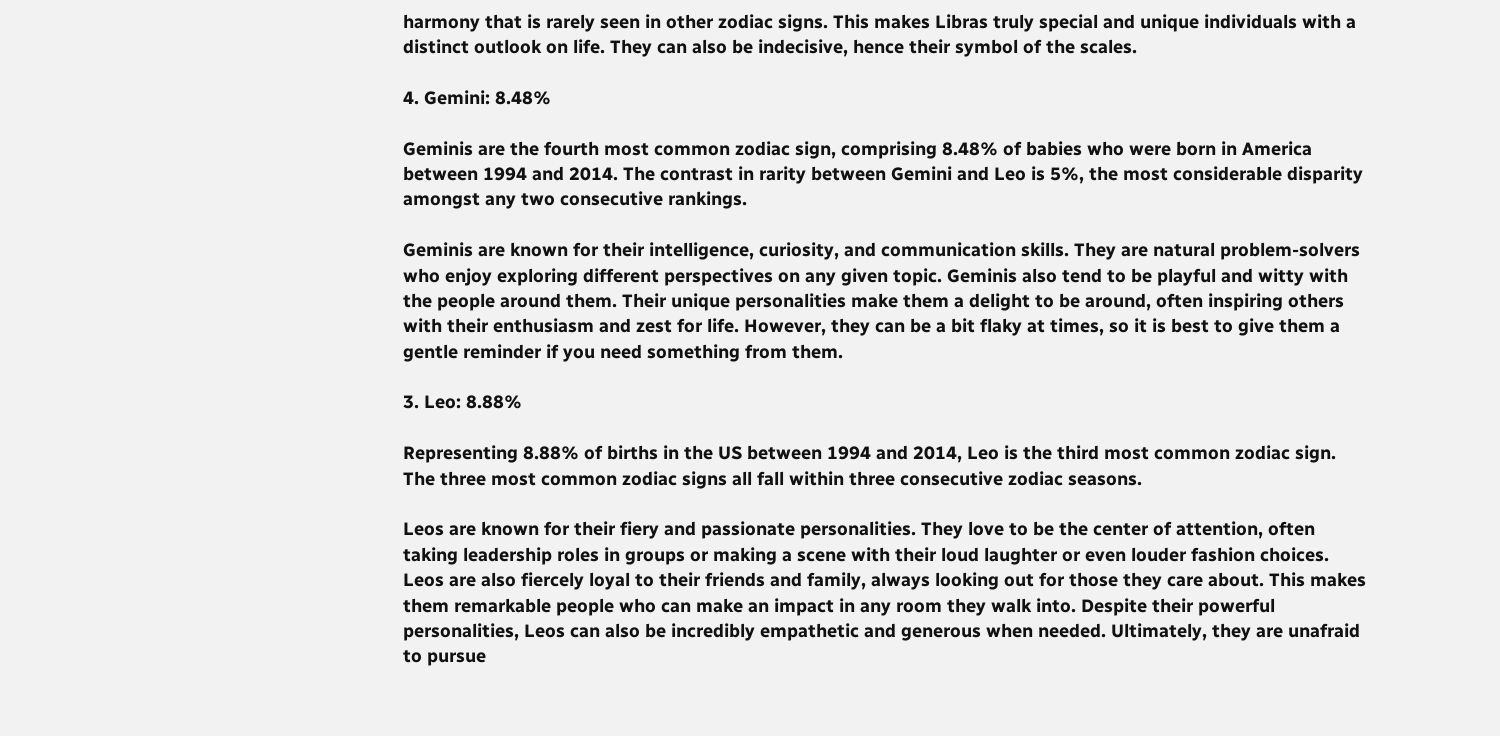harmony that is rarely seen in other zodiac signs. This makes Libras truly special and unique individuals with a distinct outlook on life. They can also be indecisive, hence their symbol of the scales.

4. Gemini: 8.48%

Geminis are the fourth most common zodiac sign, comprising 8.48% of babies who were born in America between 1994 and 2014. The contrast in rarity between Gemini and Leo is 5%, the most considerable disparity amongst any two consecutive rankings.

Geminis are known for their intelligence, curiosity, and communication skills. They are natural problem-solvers who enjoy exploring different perspectives on any given topic. Geminis also tend to be playful and witty with the people around them. Their unique personalities make them a delight to be around, often inspiring others with their enthusiasm and zest for life. However, they can be a bit flaky at times, so it is best to give them a gentle reminder if you need something from them.

3. Leo: 8.88%

Representing 8.88% of births in the US between 1994 and 2014, Leo is the third most common zodiac sign. The three most common zodiac signs all fall within three consecutive zodiac seasons.

Leos are known for their fiery and passionate personalities. They love to be the center of attention, often taking leadership roles in groups or making a scene with their loud laughter or even louder fashion choices. Leos are also fiercely loyal to their friends and family, always looking out for those they care about. This makes them remarkable people who can make an impact in any room they walk into. Despite their powerful personalities, Leos can also be incredibly empathetic and generous when needed. Ultimately, they are unafraid to pursue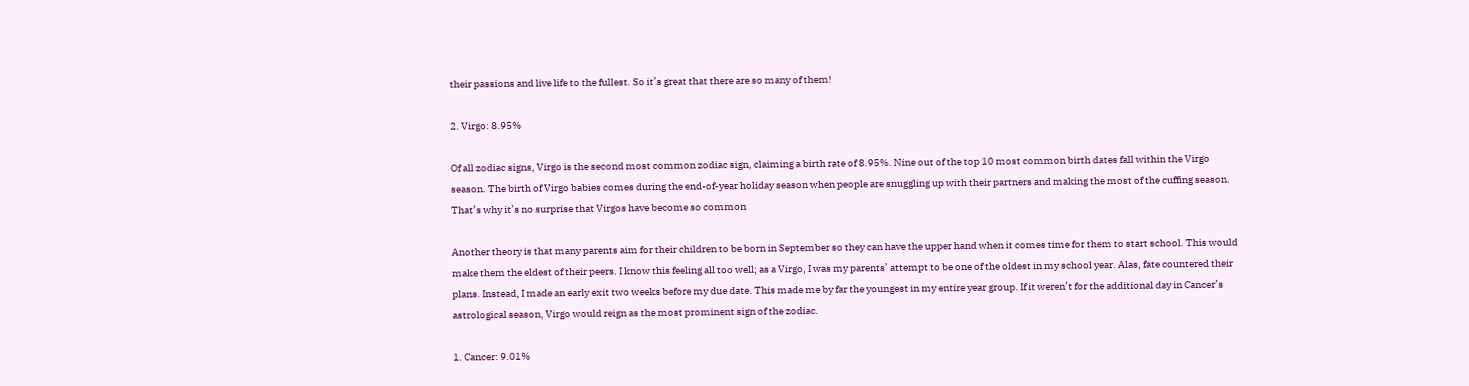their passions and live life to the fullest. So it’s great that there are so many of them!

2. Virgo: 8.95%

Of all zodiac signs, Virgo is the second most common zodiac sign, claiming a birth rate of 8.95%. Nine out of the top 10 most common birth dates fall within the Virgo season. The birth of Virgo babies comes during the end-of-year holiday season when people are snuggling up with their partners and making the most of the cuffing season. That’s why it’s no surprise that Virgos have become so common

Another theory is that many parents aim for their children to be born in September so they can have the upper hand when it comes time for them to start school. This would make them the eldest of their peers. I know this feeling all too well; as a Virgo, I was my parents’ attempt to be one of the oldest in my school year. Alas, fate countered their plans. Instead, I made an early exit two weeks before my due date. This made me by far the youngest in my entire year group. If it weren’t for the additional day in Cancer’s astrological season, Virgo would reign as the most prominent sign of the zodiac.

1. Cancer: 9.01%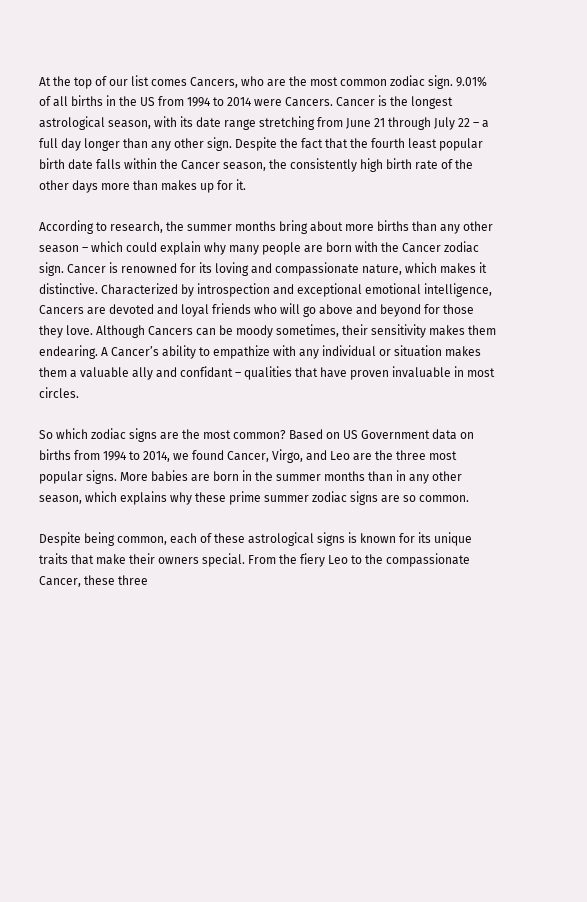At the top of our list comes Cancers, who are the most common zodiac sign. 9.01% of all births in the US from 1994 to 2014 were Cancers. Cancer is the longest astrological season, with its date range stretching from June 21 through July 22 – a full day longer than any other sign. Despite the fact that the fourth least popular birth date falls within the Cancer season, the consistently high birth rate of the other days more than makes up for it.

According to research, the summer months bring about more births than any other season – which could explain why many people are born with the Cancer zodiac sign. Cancer is renowned for its loving and compassionate nature, which makes it distinctive. Characterized by introspection and exceptional emotional intelligence, Cancers are devoted and loyal friends who will go above and beyond for those they love. Although Cancers can be moody sometimes, their sensitivity makes them endearing. A Cancer’s ability to empathize with any individual or situation makes them a valuable ally and confidant – qualities that have proven invaluable in most circles.

So which zodiac signs are the most common? Based on US Government data on births from 1994 to 2014, we found Cancer, Virgo, and Leo are the three most popular signs. More babies are born in the summer months than in any other season, which explains why these prime summer zodiac signs are so common.

Despite being common, each of these astrological signs is known for its unique traits that make their owners special. From the fiery Leo to the compassionate Cancer, these three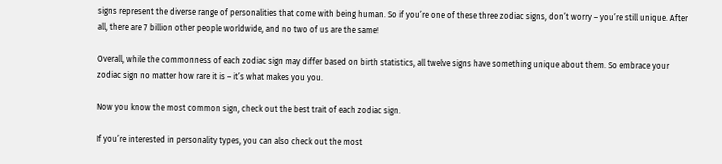signs represent the diverse range of personalities that come with being human. So if you’re one of these three zodiac signs, don’t worry – you’re still unique. After all, there are 7 billion other people worldwide, and no two of us are the same!

Overall, while the commonness of each zodiac sign may differ based on birth statistics, all twelve signs have something unique about them. So embrace your zodiac sign no matter how rare it is – it’s what makes you you.

Now you know the most common sign, check out the best trait of each zodiac sign.

If you’re interested in personality types, you can also check out the most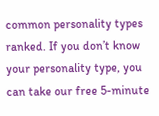common personality types ranked. If you don’t know your personality type, you can take our free 5-minute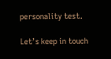personality test.

Let’s keep in touch